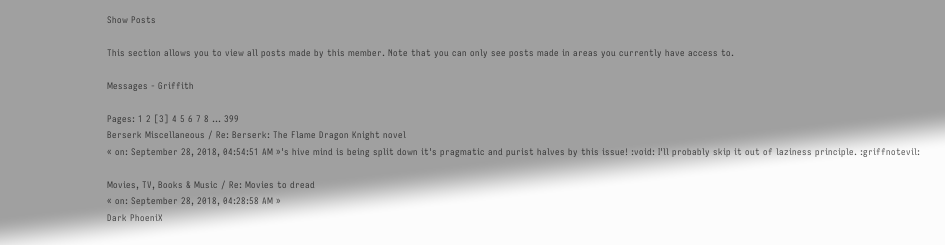Show Posts

This section allows you to view all posts made by this member. Note that you can only see posts made in areas you currently have access to.

Messages - Griffith

Pages: 1 2 [3] 4 5 6 7 8 ... 399
Berserk Miscellaneous / Re: Berserk: The Flame Dragon Knight novel
« on: September 28, 2018, 04:54:51 AM »'s hive mind is being split down it's pragmatic and purist halves by this issue! :void: I'll probably skip it out of laziness principle. :griffnotevil:

Movies, TV, Books & Music / Re: Movies to dread
« on: September 28, 2018, 04:28:58 AM »
Dark PhoeniX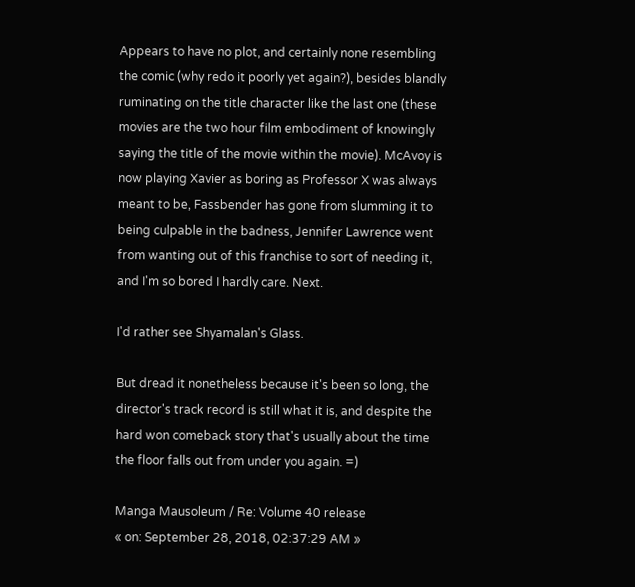Appears to have no plot, and certainly none resembling the comic (why redo it poorly yet again?), besides blandly ruminating on the title character like the last one (these movies are the two hour film embodiment of knowingly saying the title of the movie within the movie). McAvoy is now playing Xavier as boring as Professor X was always meant to be, Fassbender has gone from slumming it to being culpable in the badness, Jennifer Lawrence went from wanting out of this franchise to sort of needing it, and I'm so bored I hardly care. Next.

I'd rather see Shyamalan's Glass.

But dread it nonetheless because it's been so long, the director's track record is still what it is, and despite the hard won comeback story that's usually about the time the floor falls out from under you again. =)

Manga Mausoleum / Re: Volume 40 release
« on: September 28, 2018, 02:37:29 AM »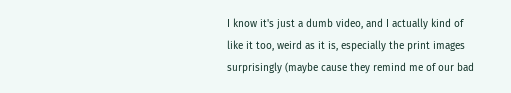I know it's just a dumb video, and I actually kind of like it too, weird as it is, especially the print images surprisingly (maybe cause they remind me of our bad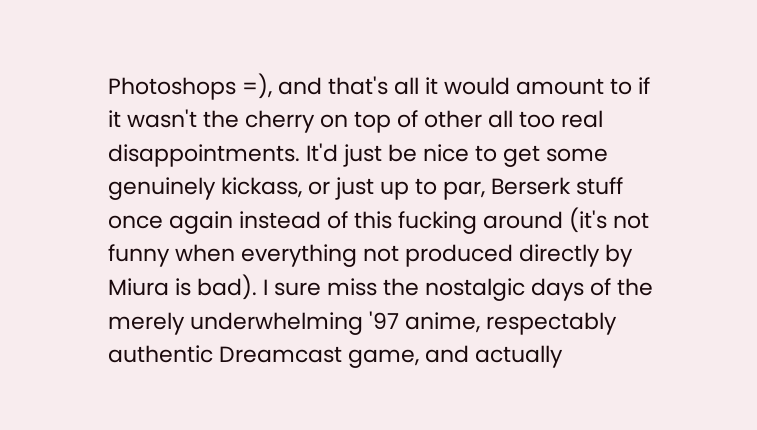Photoshops =), and that's all it would amount to if it wasn't the cherry on top of other all too real disappointments. It'd just be nice to get some genuinely kickass, or just up to par, Berserk stuff once again instead of this fucking around (it's not funny when everything not produced directly by Miura is bad). I sure miss the nostalgic days of the merely underwhelming '97 anime, respectably authentic Dreamcast game, and actually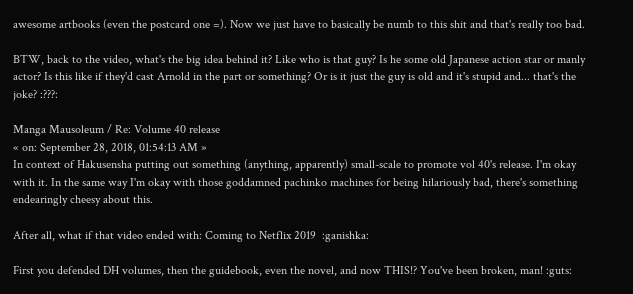awesome artbooks (even the postcard one =). Now we just have to basically be numb to this shit and that's really too bad.

BTW, back to the video, what's the big idea behind it? Like who is that guy? Is he some old Japanese action star or manly actor? Is this like if they'd cast Arnold in the part or something? Or is it just the guy is old and it's stupid and... that's the joke? :???:

Manga Mausoleum / Re: Volume 40 release
« on: September 28, 2018, 01:54:13 AM »
In context of Hakusensha putting out something (anything, apparently) small-scale to promote vol 40's release. I'm okay with it. In the same way I'm okay with those goddamned pachinko machines for being hilariously bad, there's something endearingly cheesy about this.

After all, what if that video ended with: Coming to Netflix 2019  :ganishka:

First you defended DH volumes, then the guidebook, even the novel, and now THIS!? You've been broken, man! :guts: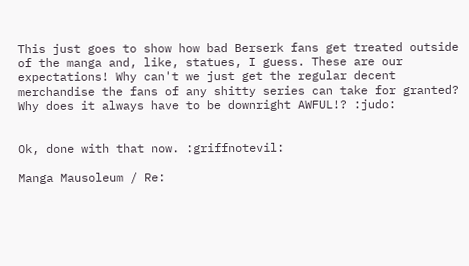This just goes to show how bad Berserk fans get treated outside of the manga and, like, statues, I guess. These are our expectations! Why can't we just get the regular decent merchandise the fans of any shitty series can take for granted? Why does it always have to be downright AWFUL!? :judo:


Ok, done with that now. :griffnotevil:

Manga Mausoleum / Re: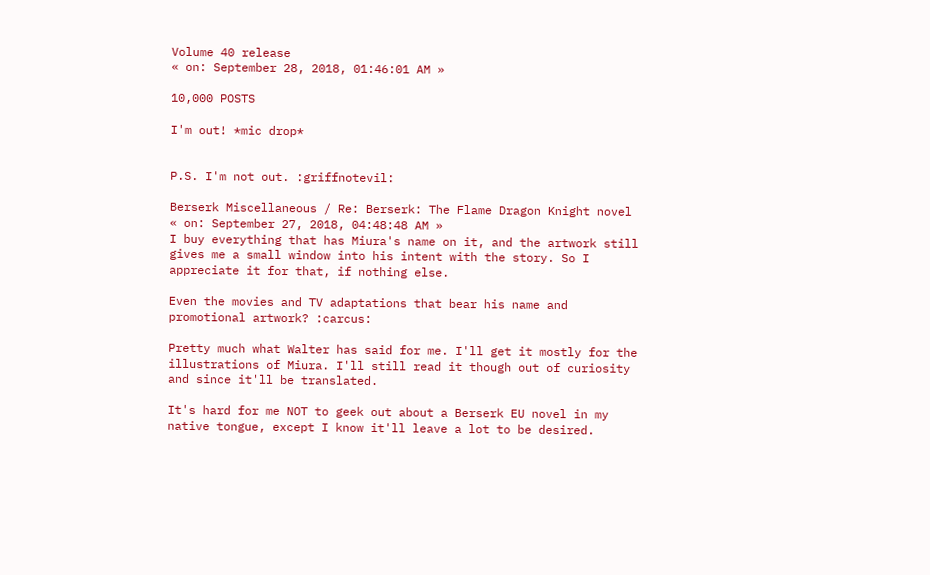Volume 40 release
« on: September 28, 2018, 01:46:01 AM »

10,000 POSTS

I'm out! *mic drop*


P.S. I'm not out. :griffnotevil:

Berserk Miscellaneous / Re: Berserk: The Flame Dragon Knight novel
« on: September 27, 2018, 04:48:48 AM »
I buy everything that has Miura's name on it, and the artwork still gives me a small window into his intent with the story. So I appreciate it for that, if nothing else.

Even the movies and TV adaptations that bear his name and promotional artwork? :carcus:

Pretty much what Walter has said for me. I'll get it mostly for the illustrations of Miura. I'll still read it though out of curiosity and since it'll be translated.

It's hard for me NOT to geek out about a Berserk EU novel in my native tongue, except I know it'll leave a lot to be desired.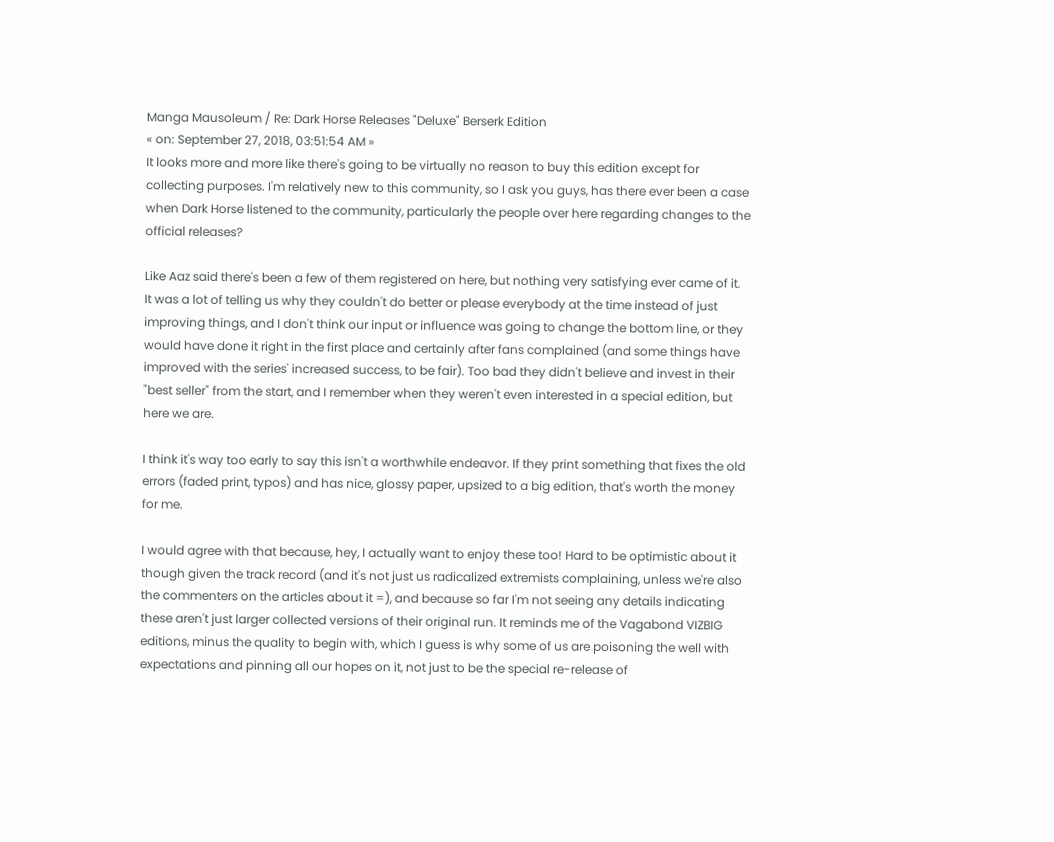Manga Mausoleum / Re: Dark Horse Releases "Deluxe" Berserk Edition
« on: September 27, 2018, 03:51:54 AM »
It looks more and more like there's going to be virtually no reason to buy this edition except for collecting purposes. I'm relatively new to this community, so I ask you guys, has there ever been a case when Dark Horse listened to the community, particularly the people over here regarding changes to the official releases?

Like Aaz said there's been a few of them registered on here, but nothing very satisfying ever came of it. It was a lot of telling us why they couldn't do better or please everybody at the time instead of just improving things, and I don't think our input or influence was going to change the bottom line, or they would have done it right in the first place and certainly after fans complained (and some things have improved with the series' increased success, to be fair). Too bad they didn't believe and invest in their "best seller" from the start, and I remember when they weren't even interested in a special edition, but here we are.

I think it's way too early to say this isn't a worthwhile endeavor. If they print something that fixes the old errors (faded print, typos) and has nice, glossy paper, upsized to a big edition, that's worth the money for me.

I would agree with that because, hey, I actually want to enjoy these too! Hard to be optimistic about it though given the track record (and it's not just us radicalized extremists complaining, unless we're also the commenters on the articles about it =), and because so far I'm not seeing any details indicating these aren't just larger collected versions of their original run. It reminds me of the Vagabond VIZBIG editions, minus the quality to begin with, which I guess is why some of us are poisoning the well with expectations and pinning all our hopes on it, not just to be the special re-release of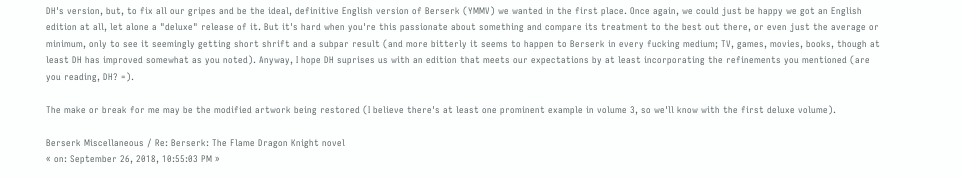DH's version, but, to fix all our gripes and be the ideal, definitive English version of Berserk (YMMV) we wanted in the first place. Once again, we could just be happy we got an English edition at all, let alone a "deluxe" release of it. But it's hard when you're this passionate about something and compare its treatment to the best out there, or even just the average or minimum, only to see it seemingly getting short shrift and a subpar result (and more bitterly it seems to happen to Berserk in every fucking medium; TV, games, movies, books, though at least DH has improved somewhat as you noted). Anyway, I hope DH suprises us with an edition that meets our expectations by at least incorporating the refinements you mentioned (are you reading, DH? =).

The make or break for me may be the modified artwork being restored (I believe there's at least one prominent example in volume 3, so we'll know with the first deluxe volume).

Berserk Miscellaneous / Re: Berserk: The Flame Dragon Knight novel
« on: September 26, 2018, 10:55:03 PM »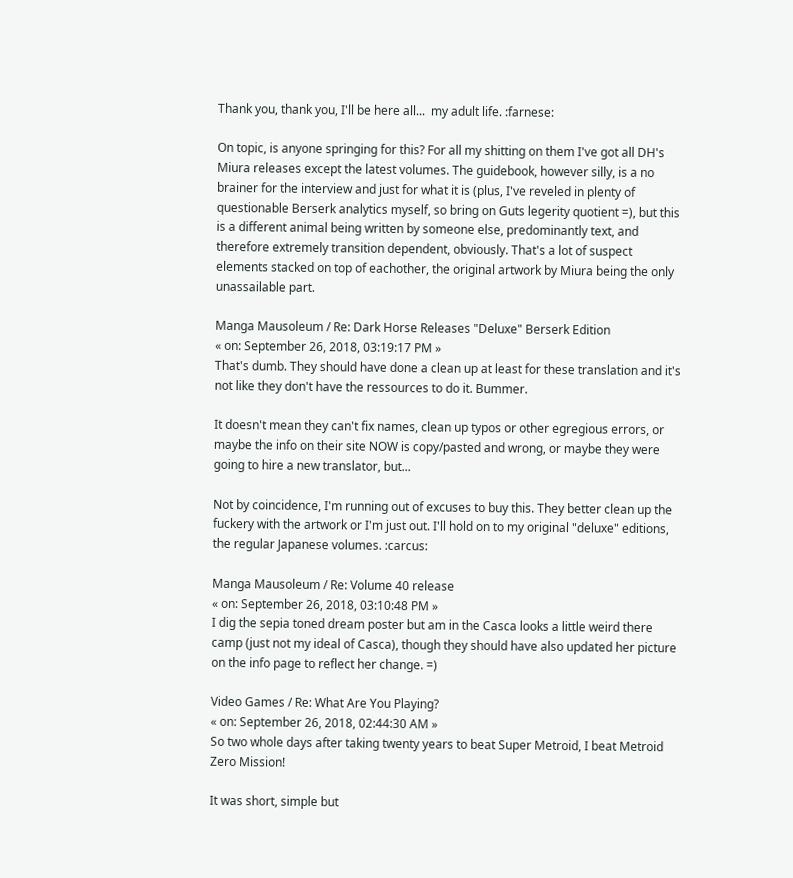Thank you, thank you, I'll be here all...  my adult life. :farnese:

On topic, is anyone springing for this? For all my shitting on them I've got all DH's Miura releases except the latest volumes. The guidebook, however silly, is a no brainer for the interview and just for what it is (plus, I've reveled in plenty of questionable Berserk analytics myself, so bring on Guts legerity quotient =), but this is a different animal being written by someone else, predominantly text, and therefore extremely transition dependent, obviously. That's a lot of suspect elements stacked on top of eachother, the original artwork by Miura being the only unassailable part.

Manga Mausoleum / Re: Dark Horse Releases "Deluxe" Berserk Edition
« on: September 26, 2018, 03:19:17 PM »
That's dumb. They should have done a clean up at least for these translation and it's not like they don't have the ressources to do it. Bummer.

It doesn't mean they can't fix names, clean up typos or other egregious errors, or maybe the info on their site NOW is copy/pasted and wrong, or maybe they were going to hire a new translator, but...

Not by coincidence, I'm running out of excuses to buy this. They better clean up the fuckery with the artwork or I'm just out. I'll hold on to my original "deluxe" editions, the regular Japanese volumes. :carcus:

Manga Mausoleum / Re: Volume 40 release
« on: September 26, 2018, 03:10:48 PM »
I dig the sepia toned dream poster but am in the Casca looks a little weird there camp (just not my ideal of Casca), though they should have also updated her picture on the info page to reflect her change. =)

Video Games / Re: What Are You Playing?
« on: September 26, 2018, 02:44:30 AM »
So two whole days after taking twenty years to beat Super Metroid, I beat Metroid Zero Mission!

It was short, simple but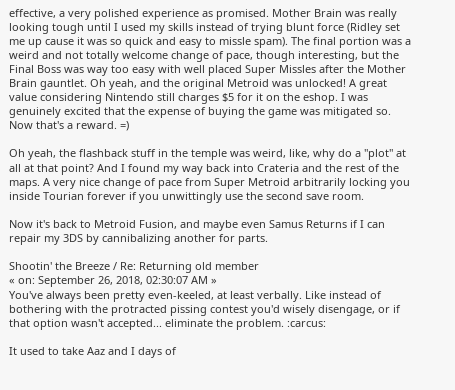effective, a very polished experience as promised. Mother Brain was really looking tough until I used my skills instead of trying blunt force (Ridley set me up cause it was so quick and easy to missle spam). The final portion was a weird and not totally welcome change of pace, though interesting, but the Final Boss was way too easy with well placed Super Missles after the Mother Brain gauntlet. Oh yeah, and the original Metroid was unlocked! A great value considering Nintendo still charges $5 for it on the eshop. I was genuinely excited that the expense of buying the game was mitigated so. Now that's a reward. =)

Oh yeah, the flashback stuff in the temple was weird, like, why do a "plot" at all at that point? And I found my way back into Crateria and the rest of the maps. A very nice change of pace from Super Metroid arbitrarily locking you inside Tourian forever if you unwittingly use the second save room.

Now it's back to Metroid Fusion, and maybe even Samus Returns if I can repair my 3DS by cannibalizing another for parts.

Shootin' the Breeze / Re: Returning old member
« on: September 26, 2018, 02:30:07 AM »
You've always been pretty even-keeled, at least verbally. Like instead of bothering with the protracted pissing contest you'd wisely disengage, or if that option wasn't accepted... eliminate the problem. :carcus:

It used to take Aaz and I days of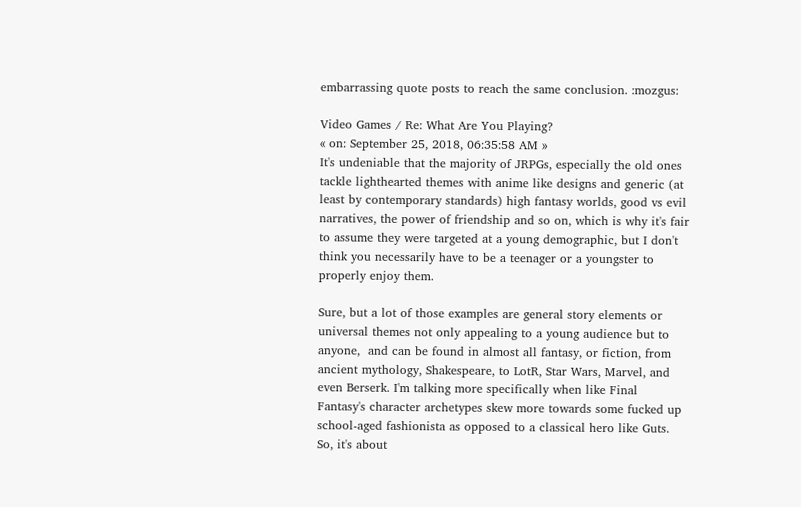embarrassing quote posts to reach the same conclusion. :mozgus:

Video Games / Re: What Are You Playing?
« on: September 25, 2018, 06:35:58 AM »
It's undeniable that the majority of JRPGs, especially the old ones tackle lighthearted themes with anime like designs and generic (at least by contemporary standards) high fantasy worlds, good vs evil narratives, the power of friendship and so on, which is why it's fair to assume they were targeted at a young demographic, but I don't think you necessarily have to be a teenager or a youngster to properly enjoy them.

Sure, but a lot of those examples are general story elements or universal themes not only appealing to a young audience but to anyone,  and can be found in almost all fantasy, or fiction, from ancient mythology, Shakespeare, to LotR, Star Wars, Marvel, and even Berserk. I'm talking more specifically when like Final Fantasy's character archetypes skew more towards some fucked up school-aged fashionista as opposed to a classical hero like Guts. So, it's about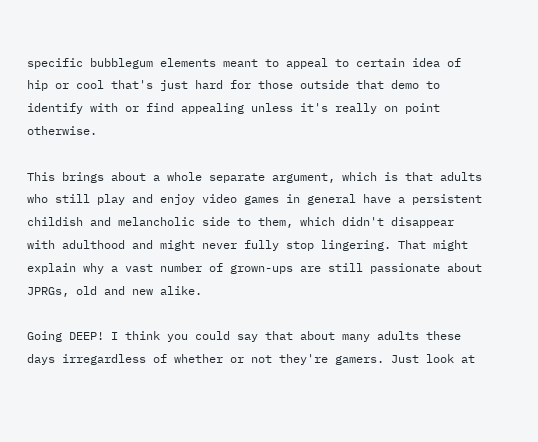specific bubblegum elements meant to appeal to certain idea of hip or cool that's just hard for those outside that demo to identify with or find appealing unless it's really on point otherwise.

This brings about a whole separate argument, which is that adults who still play and enjoy video games in general have a persistent childish and melancholic side to them, which didn't disappear with adulthood and might never fully stop lingering. That might explain why a vast number of grown-ups are still passionate about JPRGs, old and new alike.

Going DEEP! I think you could say that about many adults these days irregardless of whether or not they're gamers. Just look at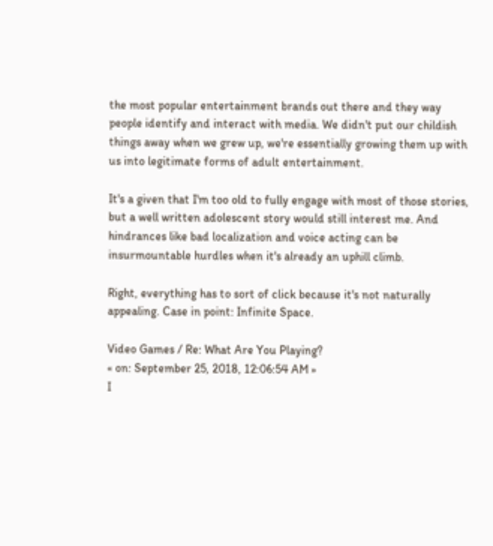the most popular entertainment brands out there and they way people identify and interact with media. We didn't put our childish things away when we grew up, we're essentially growing them up with us into legitimate forms of adult entertainment.

It's a given that I'm too old to fully engage with most of those stories, but a well written adolescent story would still interest me. And hindrances like bad localization and voice acting can be insurmountable hurdles when it's already an uphill climb.

Right, everything has to sort of click because it's not naturally appealing. Case in point: Infinite Space.

Video Games / Re: What Are You Playing?
« on: September 25, 2018, 12:06:54 AM »
I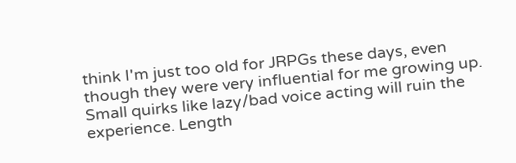think I'm just too old for JRPGs these days, even though they were very influential for me growing up. Small quirks like lazy/bad voice acting will ruin the experience. Length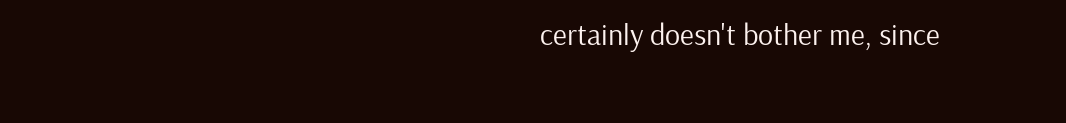certainly doesn't bother me, since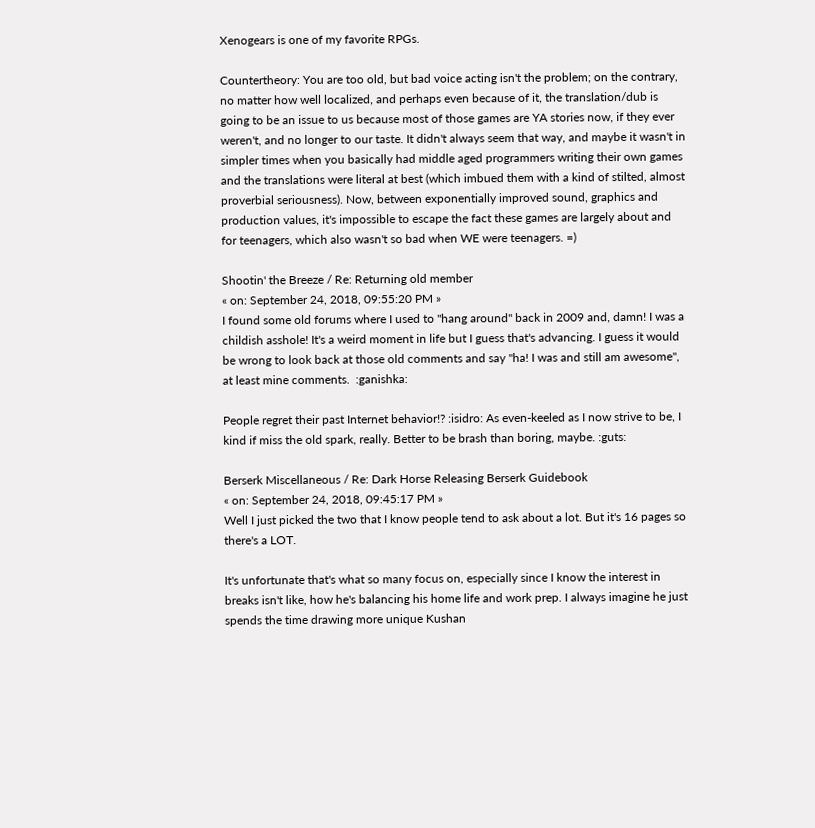Xenogears is one of my favorite RPGs.

Countertheory: You are too old, but bad voice acting isn't the problem; on the contrary, no matter how well localized, and perhaps even because of it, the translation/dub is going to be an issue to us because most of those games are YA stories now, if they ever weren't, and no longer to our taste. It didn't always seem that way, and maybe it wasn't in simpler times when you basically had middle aged programmers writing their own games and the translations were literal at best (which imbued them with a kind of stilted, almost proverbial seriousness). Now, between exponentially improved sound, graphics and production values, it's impossible to escape the fact these games are largely about and for teenagers, which also wasn't so bad when WE were teenagers. =)

Shootin' the Breeze / Re: Returning old member
« on: September 24, 2018, 09:55:20 PM »
I found some old forums where I used to "hang around" back in 2009 and, damn! I was a childish asshole! It's a weird moment in life but I guess that's advancing. I guess it would be wrong to look back at those old comments and say "ha! I was and still am awesome", at least mine comments.  :ganishka:

People regret their past Internet behavior!? :isidro: As even-keeled as I now strive to be, I kind if miss the old spark, really. Better to be brash than boring, maybe. :guts:

Berserk Miscellaneous / Re: Dark Horse Releasing Berserk Guidebook
« on: September 24, 2018, 09:45:17 PM »
Well I just picked the two that I know people tend to ask about a lot. But it's 16 pages so there's a LOT.

It's unfortunate that's what so many focus on, especially since I know the interest in breaks isn't like, how he's balancing his home life and work prep. I always imagine he just spends the time drawing more unique Kushan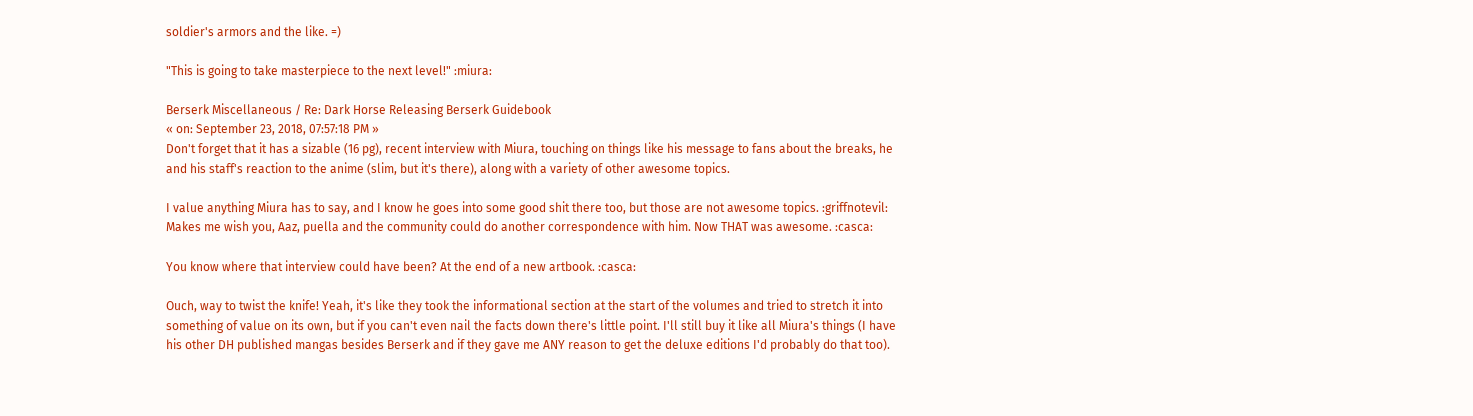soldier's armors and the like. =)

"This is going to take masterpiece to the next level!" :miura:

Berserk Miscellaneous / Re: Dark Horse Releasing Berserk Guidebook
« on: September 23, 2018, 07:57:18 PM »
Don't forget that it has a sizable (16 pg), recent interview with Miura, touching on things like his message to fans about the breaks, he and his staff's reaction to the anime (slim, but it's there), along with a variety of other awesome topics.

I value anything Miura has to say, and I know he goes into some good shit there too, but those are not awesome topics. :griffnotevil: Makes me wish you, Aaz, puella and the community could do another correspondence with him. Now THAT was awesome. :casca:

You know where that interview could have been? At the end of a new artbook. :casca:

Ouch, way to twist the knife! Yeah, it's like they took the informational section at the start of the volumes and tried to stretch it into something of value on its own, but if you can't even nail the facts down there's little point. I'll still buy it like all Miura's things (I have his other DH published mangas besides Berserk and if they gave me ANY reason to get the deluxe editions I'd probably do that too).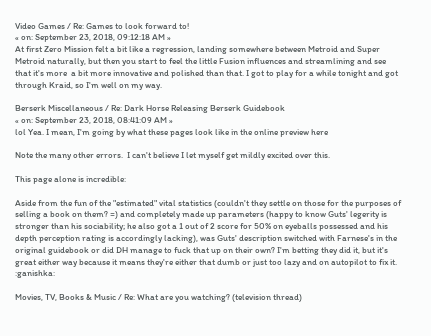Video Games / Re: Games to look forward to!
« on: September 23, 2018, 09:12:18 AM »
At first Zero Mission felt a bit like a regression, landing somewhere between Metroid and Super Metroid naturally, but then you start to feel the little Fusion influences and streamlining and see that it's more  a bit more innovative and polished than that. I got to play for a while tonight and got through Kraid, so I'm well on my way.

Berserk Miscellaneous / Re: Dark Horse Releasing Berserk Guidebook
« on: September 23, 2018, 08:41:09 AM »
lol Yea. I mean, I'm going by what these pages look like in the online preview here

Note the many other errors.  I can't believe I let myself get mildly excited over this.

This page alone is incredible:

Aside from the fun of the "estimated" vital statistics (couldn't they settle on those for the purposes of selling a book on them? =) and completely made up parameters (happy to know Guts' legerity is stronger than his sociability; he also got a 1 out of 2 score for 50% on eyeballs possessed and his depth perception rating is accordingly lacking), was Guts' description switched with Farnese's in the original guidebook or did DH manage to fuck that up on their own? I'm betting they did it, but it's great either way because it means they're either that dumb or just too lazy and on autopilot to fix it. :ganishka:

Movies, TV, Books & Music / Re: What are you watching? (television thread)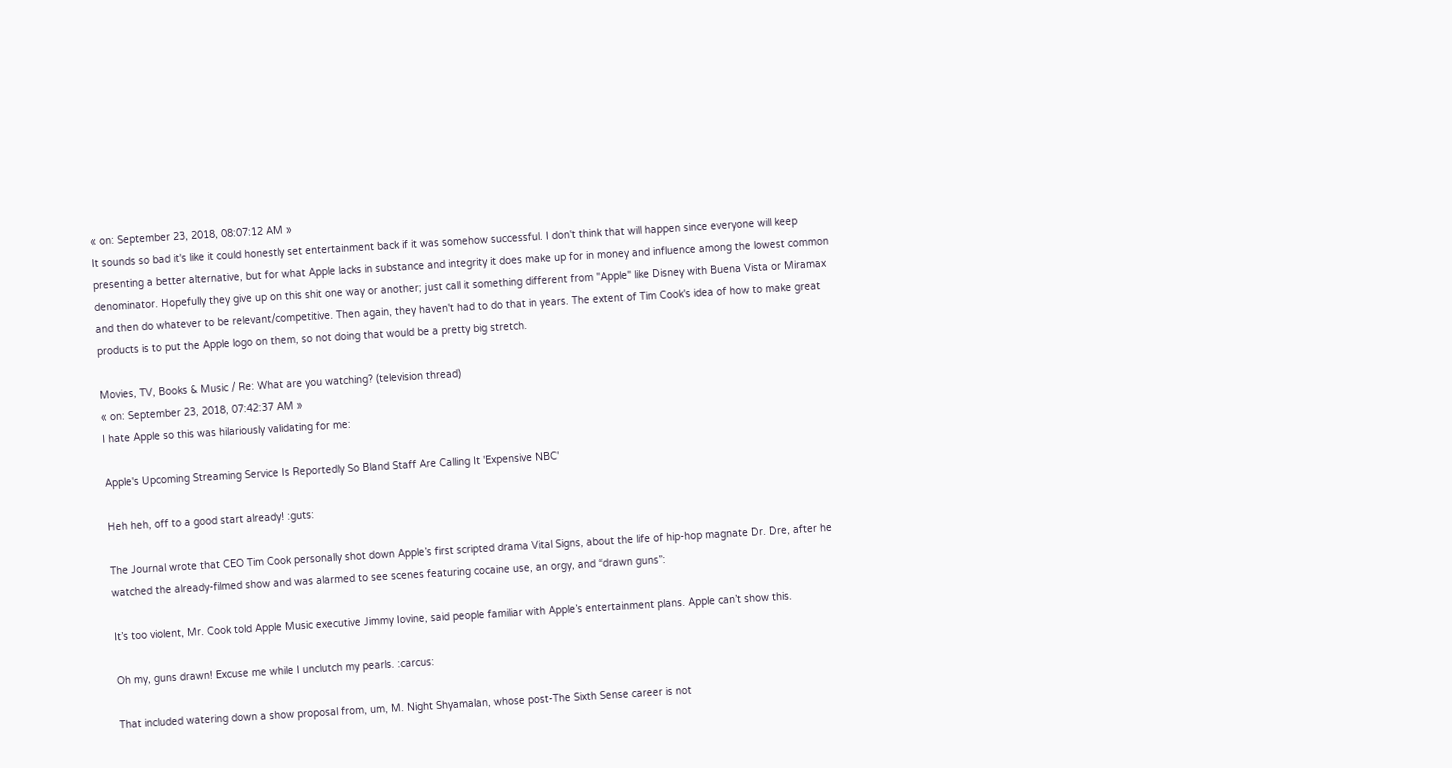« on: September 23, 2018, 08:07:12 AM »
It sounds so bad it's like it could honestly set entertainment back if it was somehow successful. I don't think that will happen since everyone will keep presenting a better alternative, but for what Apple lacks in substance and integrity it does make up for in money and influence among the lowest common denominator. Hopefully they give up on this shit one way or another; just call it something different from "Apple" like Disney with Buena Vista or Miramax and then do whatever to be relevant/competitive. Then again, they haven't had to do that in years. The extent of Tim Cook's idea of how to make great products is to put the Apple logo on them, so not doing that would be a pretty big stretch.

Movies, TV, Books & Music / Re: What are you watching? (television thread)
« on: September 23, 2018, 07:42:37 AM »
I hate Apple so this was hilariously validating for me:

Apple's Upcoming Streaming Service Is Reportedly So Bland Staff Are Calling It 'Expensive NBC'

Heh heh, off to a good start already! :guts:

The Journal wrote that CEO Tim Cook personally shot down Apple’s first scripted drama Vital Signs, about the life of hip-hop magnate Dr. Dre, after he watched the already-filmed show and was alarmed to see scenes featuring cocaine use, an orgy, and “drawn guns”:

It’s too violent, Mr. Cook told Apple Music executive Jimmy Iovine, said people familiar with Apple’s entertainment plans. Apple can’t show this.

Oh my, guns drawn! Excuse me while I unclutch my pearls. :carcus:

That included watering down a show proposal from, um, M. Night Shyamalan, whose post-The Sixth Sense career is not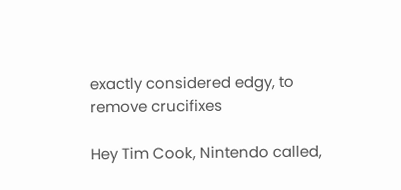exactly considered edgy, to remove crucifixes

Hey Tim Cook, Nintendo called,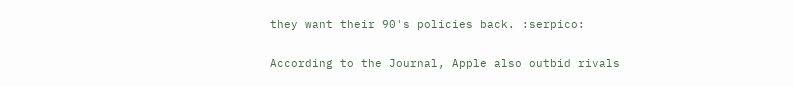they want their 90's policies back. :serpico:

According to the Journal, Apple also outbid rivals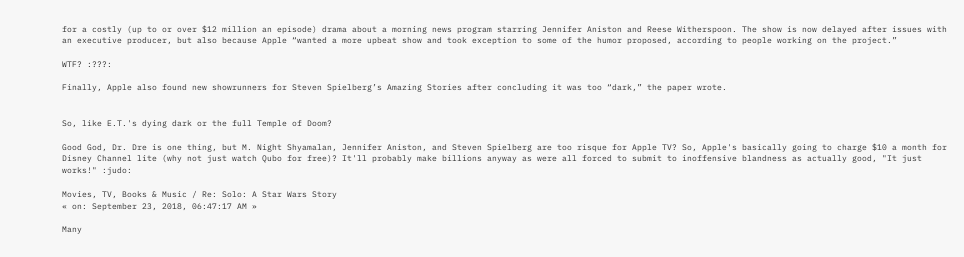for a costly (up to or over $12 million an episode) drama about a morning news program starring Jennifer Aniston and Reese Witherspoon. The show is now delayed after issues with an executive producer, but also because Apple “wanted a more upbeat show and took exception to some of the humor proposed, according to people working on the project.”

WTF? :???:

Finally, Apple also found new showrunners for Steven Spielberg’s Amazing Stories after concluding it was too “dark,” the paper wrote.


So, like E.T.'s dying dark or the full Temple of Doom?

Good God, Dr. Dre is one thing, but M. Night Shyamalan, Jennifer Aniston, and Steven Spielberg are too risque for Apple TV? So, Apple's basically going to charge $10 a month for Disney Channel lite (why not just watch Qubo for free)? It'll probably make billions anyway as were all forced to submit to inoffensive blandness as actually good, "It just works!" :judo:

Movies, TV, Books & Music / Re: Solo: A Star Wars Story
« on: September 23, 2018, 06:47:17 AM »

Many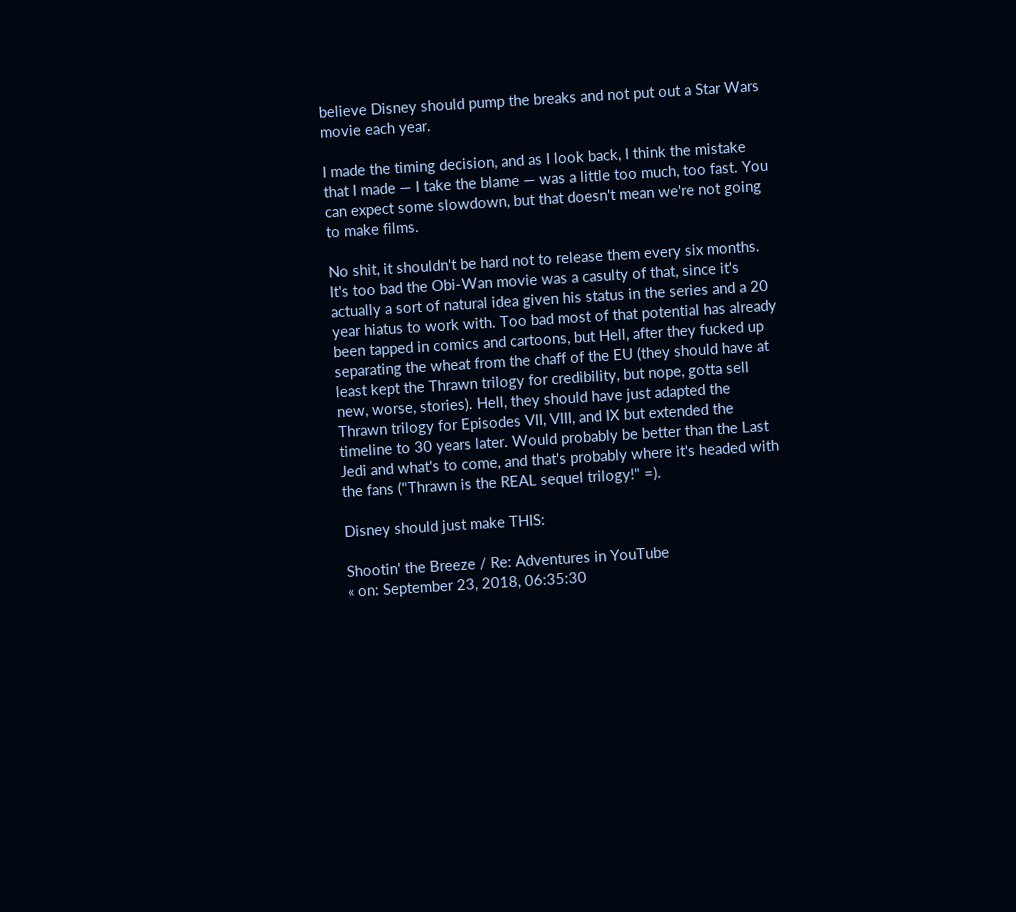believe Disney should pump the breaks and not put out a Star Wars movie each year.

I made the timing decision, and as I look back, I think the mistake that I made — I take the blame — was a little too much, too fast. You can expect some slowdown, but that doesn't mean we're not going to make films.

No shit, it shouldn't be hard not to release them every six months. It's too bad the Obi-Wan movie was a casulty of that, since it's actually a sort of natural idea given his status in the series and a 20 year hiatus to work with. Too bad most of that potential has already been tapped in comics and cartoons, but Hell, after they fucked up separating the wheat from the chaff of the EU (they should have at least kept the Thrawn trilogy for credibility, but nope, gotta sell new, worse, stories). Hell, they should have just adapted the Thrawn trilogy for Episodes VII, VIII, and IX but extended the timeline to 30 years later. Would probably be better than the Last Jedi and what's to come, and that's probably where it's headed with the fans ("Thrawn is the REAL sequel trilogy!" =).

Disney should just make THIS:

Shootin' the Breeze / Re: Adventures in YouTube
« on: September 23, 2018, 06:35:30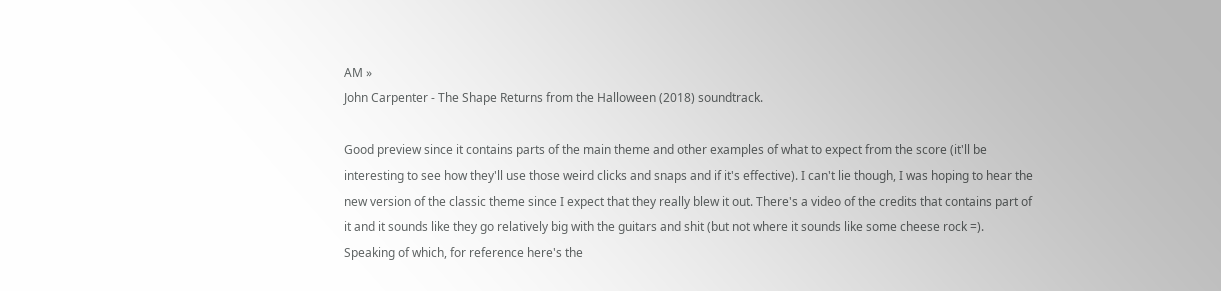AM »
John Carpenter - The Shape Returns from the Halloween (2018) soundtrack.

Good preview since it contains parts of the main theme and other examples of what to expect from the score (it'll be interesting to see how they'll use those weird clicks and snaps and if it's effective). I can't lie though, I was hoping to hear the new version of the classic theme since I expect that they really blew it out. There's a video of the credits that contains part of it and it sounds like they go relatively big with the guitars and shit (but not where it sounds like some cheese rock =). Speaking of which, for reference here's the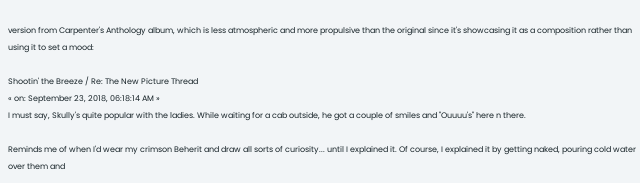version from Carpenter's Anthology album, which is less atmospheric and more propulsive than the original since it's showcasing it as a composition rather than using it to set a mood:

Shootin' the Breeze / Re: The New Picture Thread
« on: September 23, 2018, 06:18:14 AM »
I must say, Skully's quite popular with the ladies. While waiting for a cab outside, he got a couple of smiles and "Ouuuu's" here n there.

Reminds me of when I'd wear my crimson Beherit and draw all sorts of curiosity... until I explained it. Of course, I explained it by getting naked, pouring cold water over them and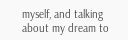myself, and talking about my dream to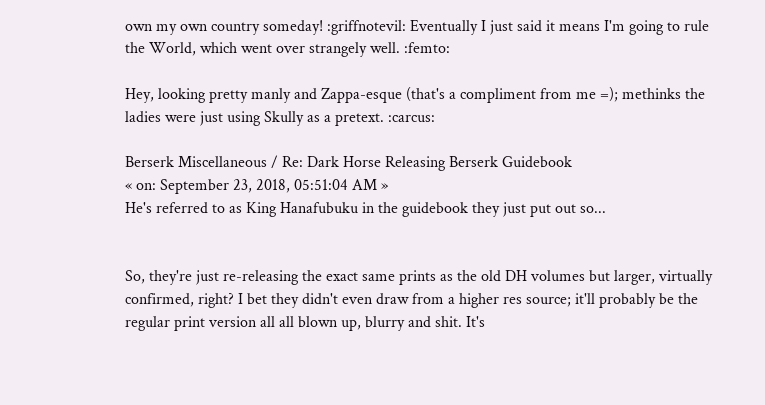own my own country someday! :griffnotevil: Eventually I just said it means I'm going to rule the World, which went over strangely well. :femto:

Hey, looking pretty manly and Zappa-esque (that's a compliment from me =); methinks the ladies were just using Skully as a pretext. :carcus:

Berserk Miscellaneous / Re: Dark Horse Releasing Berserk Guidebook
« on: September 23, 2018, 05:51:04 AM »
He's referred to as King Hanafubuku in the guidebook they just put out so...


So, they're just re-releasing the exact same prints as the old DH volumes but larger, virtually confirmed, right? I bet they didn't even draw from a higher res source; it'll probably be the regular print version all all blown up, blurry and shit. It's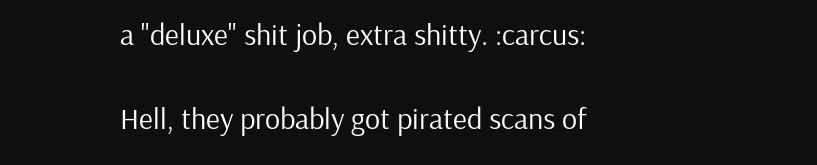a "deluxe" shit job, extra shitty. :carcus:

Hell, they probably got pirated scans of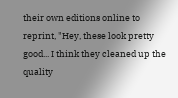their own editions online to reprint, "Hey, these look pretty good... I think they cleaned up the quality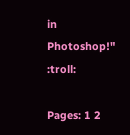in Photoshop!" :troll:

Pages: 1 2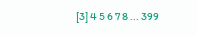[3] 4 5 6 7 8 ... 399